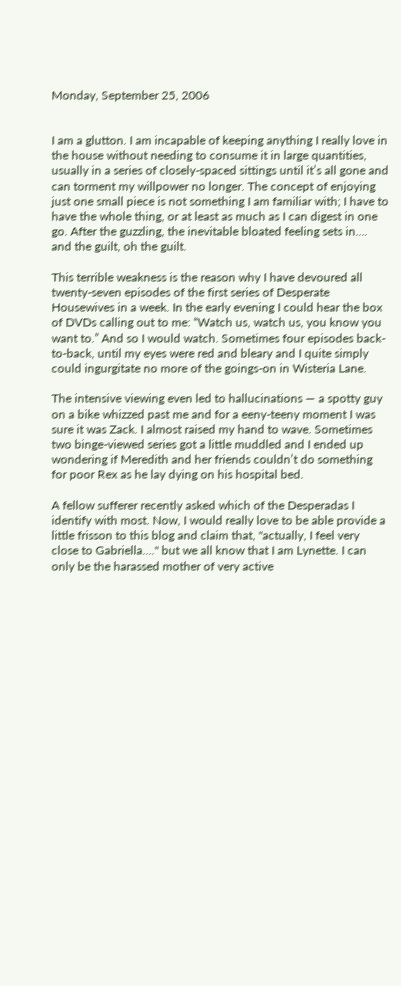Monday, September 25, 2006


I am a glutton. I am incapable of keeping anything I really love in the house without needing to consume it in large quantities, usually in a series of closely-spaced sittings until it’s all gone and can torment my willpower no longer. The concept of enjoying just one small piece is not something I am familiar with; I have to have the whole thing, or at least as much as I can digest in one go. After the guzzling, the inevitable bloated feeling sets in…. and the guilt, oh the guilt.

This terrible weakness is the reason why I have devoured all twenty-seven episodes of the first series of Desperate Housewives in a week. In the early evening I could hear the box of DVDs calling out to me: “Watch us, watch us, you know you want to.” And so I would watch. Sometimes four episodes back-to-back, until my eyes were red and bleary and I quite simply could ingurgitate no more of the goings-on in Wisteria Lane.

The intensive viewing even led to hallucinations — a spotty guy on a bike whizzed past me and for a eeny-teeny moment I was sure it was Zack. I almost raised my hand to wave. Sometimes two binge-viewed series got a little muddled and I ended up wondering if Meredith and her friends couldn’t do something for poor Rex as he lay dying on his hospital bed.

A fellow sufferer recently asked which of the Desperadas I identify with most. Now, I would really love to be able provide a little frisson to this blog and claim that, "actually, I feel very close to Gabriella...." but we all know that I am Lynette. I can only be the harassed mother of very active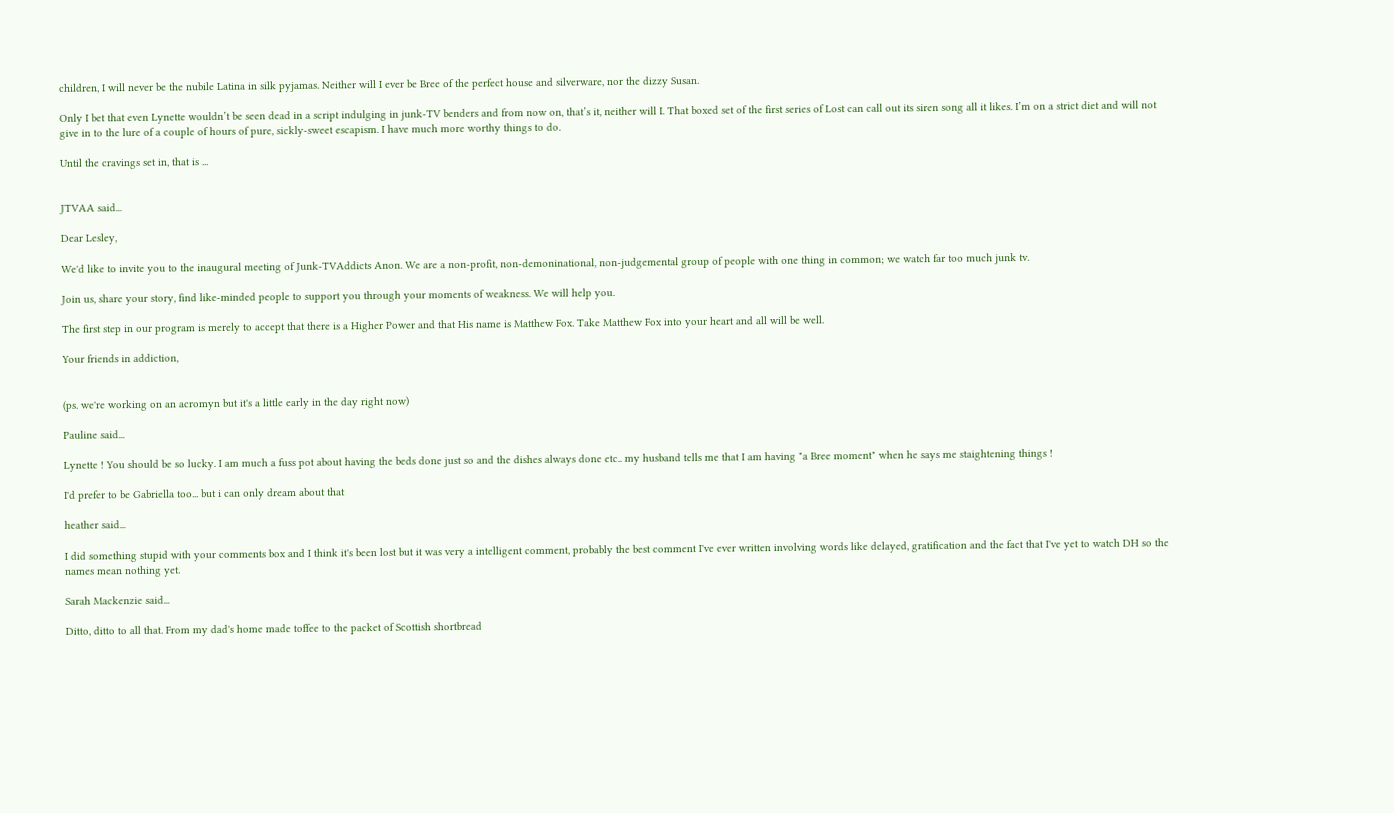children, I will never be the nubile Latina in silk pyjamas. Neither will I ever be Bree of the perfect house and silverware, nor the dizzy Susan.

Only I bet that even Lynette wouldn’t be seen dead in a script indulging in junk-TV benders and from now on, that’s it, neither will I. That boxed set of the first series of Lost can call out its siren song all it likes. I’m on a strict diet and will not give in to the lure of a couple of hours of pure, sickly-sweet escapism. I have much more worthy things to do.

Until the cravings set in, that is ...


JTVAA said...

Dear Lesley,

We'd like to invite you to the inaugural meeting of Junk-TVAddicts Anon. We are a non-profit, non-demoninational, non-judgemental group of people with one thing in common; we watch far too much junk tv.

Join us, share your story, find like-minded people to support you through your moments of weakness. We will help you.

The first step in our program is merely to accept that there is a Higher Power and that His name is Matthew Fox. Take Matthew Fox into your heart and all will be well.

Your friends in addiction,


(ps. we're working on an acromyn but it's a little early in the day right now)

Pauline said...

Lynette ! You should be so lucky. I am much a fuss pot about having the beds done just so and the dishes always done etc.. my husband tells me that I am having "a Bree moment" when he says me staightening things !

I'd prefer to be Gabriella too... but i can only dream about that

heather said...

I did something stupid with your comments box and I think it's been lost but it was very a intelligent comment, probably the best comment I've ever written involving words like delayed, gratification and the fact that I've yet to watch DH so the names mean nothing yet.

Sarah Mackenzie said...

Ditto, ditto to all that. From my dad's home made toffee to the packet of Scottish shortbread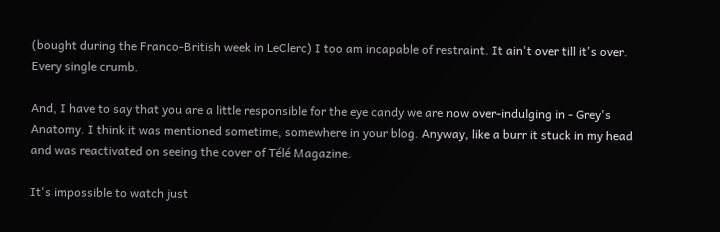(bought during the Franco-British week in LeClerc) I too am incapable of restraint. It ain't over till it's over. Every single crumb.

And, I have to say that you are a little responsible for the eye candy we are now over-indulging in - Grey's Anatomy. I think it was mentioned sometime, somewhere in your blog. Anyway, like a burr it stuck in my head and was reactivated on seeing the cover of Télé Magazine.

It's impossible to watch just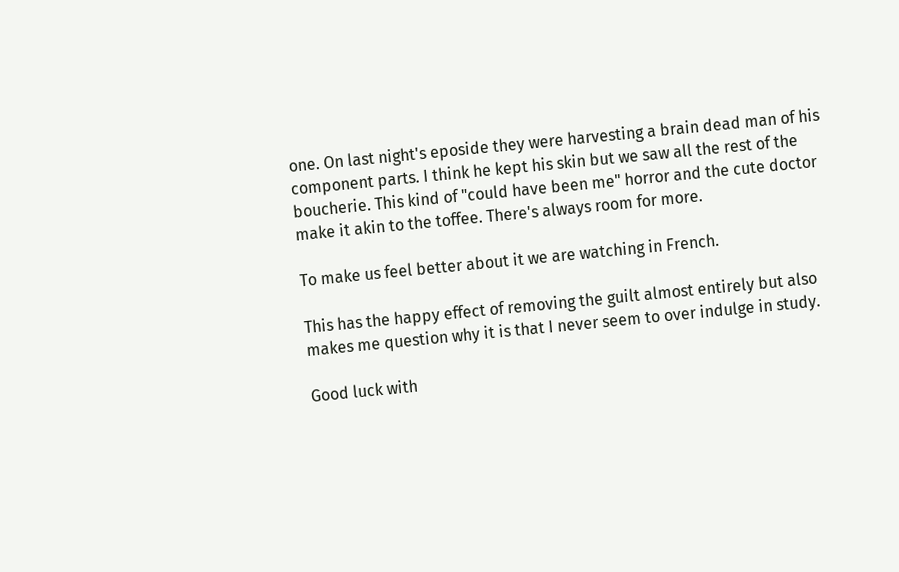one. On last night's eposide they were harvesting a brain dead man of his component parts. I think he kept his skin but we saw all the rest of the boucherie. This kind of "could have been me" horror and the cute doctor make it akin to the toffee. There's always room for more.

To make us feel better about it we are watching in French.

This has the happy effect of removing the guilt almost entirely but also makes me question why it is that I never seem to over indulge in study.

Good luck with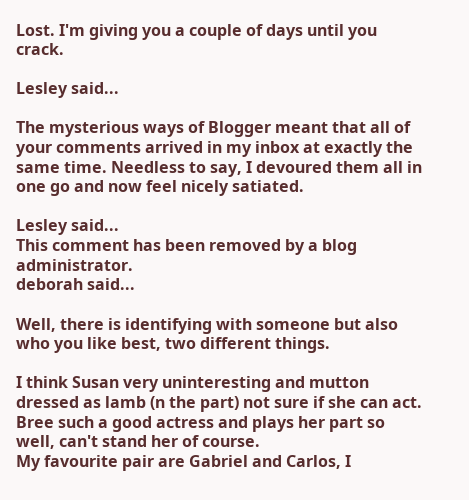Lost. I'm giving you a couple of days until you crack.

Lesley said...

The mysterious ways of Blogger meant that all of your comments arrived in my inbox at exactly the same time. Needless to say, I devoured them all in one go and now feel nicely satiated.

Lesley said...
This comment has been removed by a blog administrator.
deborah said...

Well, there is identifying with someone but also who you like best, two different things.

I think Susan very uninteresting and mutton dressed as lamb (n the part) not sure if she can act. Bree such a good actress and plays her part so well, can't stand her of course.
My favourite pair are Gabriel and Carlos, I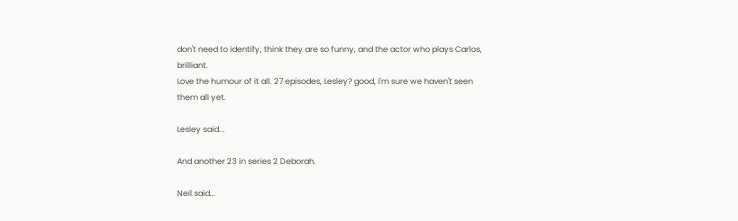don't need to identify, think they are so funny, and the actor who plays Carlos, brilliant.
Love the humour of it all. 27 episodes, Lesley? good, I'm sure we haven't seen them all yet.

Lesley said...

And another 23 in series 2 Deborah.

Neil said...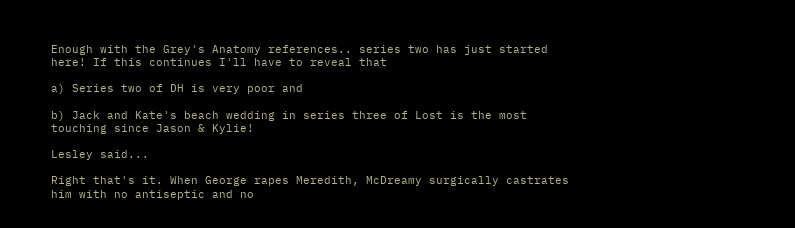Enough with the Grey's Anatomy references.. series two has just started here! If this continues I'll have to reveal that

a) Series two of DH is very poor and

b) Jack and Kate's beach wedding in series three of Lost is the most touching since Jason & Kylie!

Lesley said...

Right that's it. When George rapes Meredith, McDreamy surgically castrates him with no antiseptic and no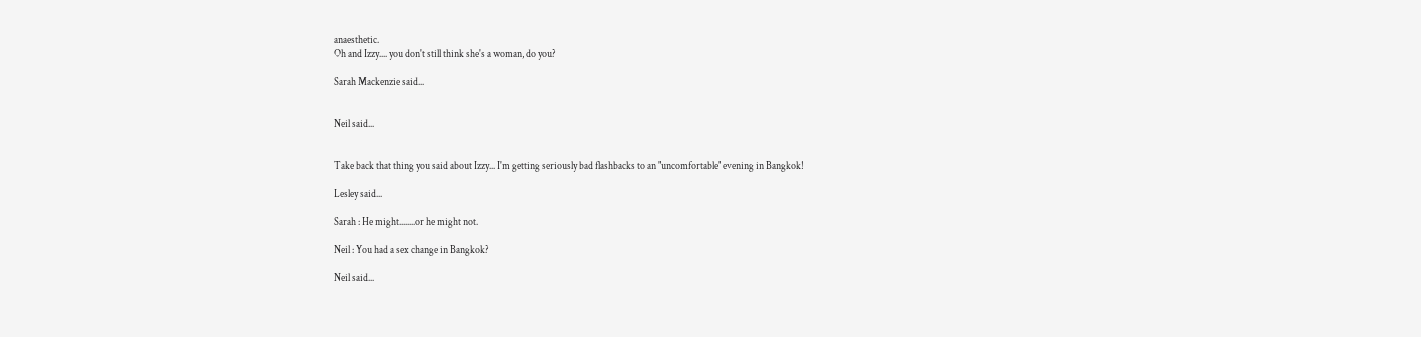anaesthetic.
Oh and Izzy.... you don't still think she's a woman, do you?

Sarah Mackenzie said...


Neil said...


Take back that thing you said about Izzy... I'm getting seriously bad flashbacks to an "uncomfortable" evening in Bangkok!

Lesley said...

Sarah : He might........or he might not.

Neil : You had a sex change in Bangkok?

Neil said...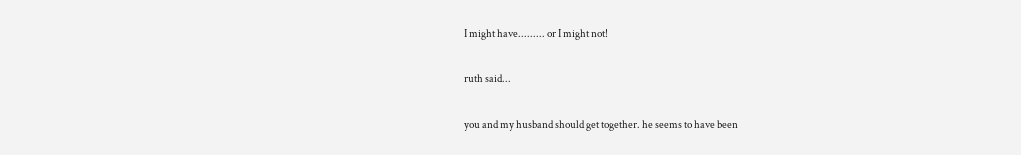I might have......... or I might not!

ruth said...

you and my husband should get together. he seems to have been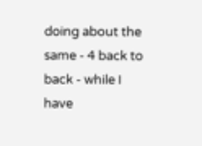doing about the same - 4 back to back - while I have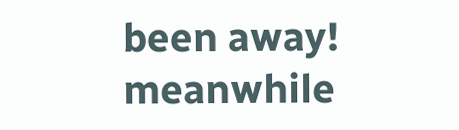been away! meanwhile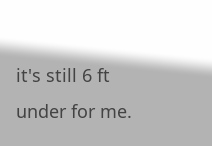it's still 6 ft under for me.